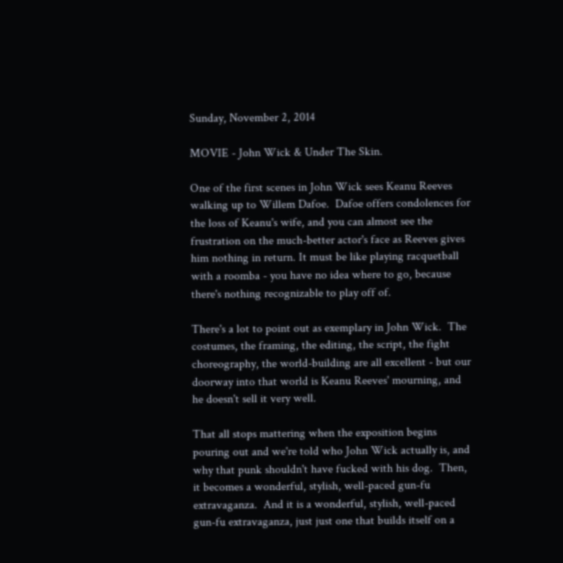Sunday, November 2, 2014

MOVIE - John Wick & Under The Skin.

One of the first scenes in John Wick sees Keanu Reeves walking up to Willem Dafoe.  Dafoe offers condolences for the loss of Keanu's wife, and you can almost see the frustration on the much-better actor's face as Reeves gives him nothing in return. It must be like playing racquetball with a roomba - you have no idea where to go, because there's nothing recognizable to play off of.

There's a lot to point out as exemplary in John Wick.  The costumes, the framing, the editing, the script, the fight choreography, the world-building are all excellent - but our doorway into that world is Keanu Reeves' mourning, and he doesn't sell it very well.

That all stops mattering when the exposition begins pouring out and we're told who John Wick actually is, and why that punk shouldn't have fucked with his dog.  Then, it becomes a wonderful, stylish, well-paced gun-fu extravaganza.  And it is a wonderful, stylish, well-paced gun-fu extravaganza, just just one that builds itself on a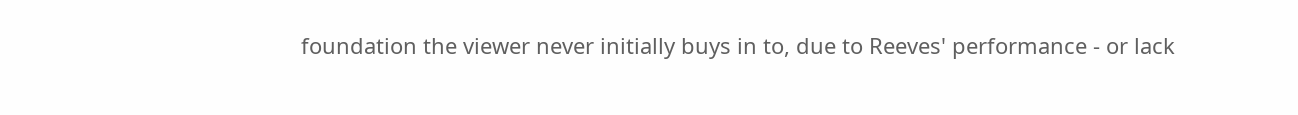foundation the viewer never initially buys in to, due to Reeves' performance - or lack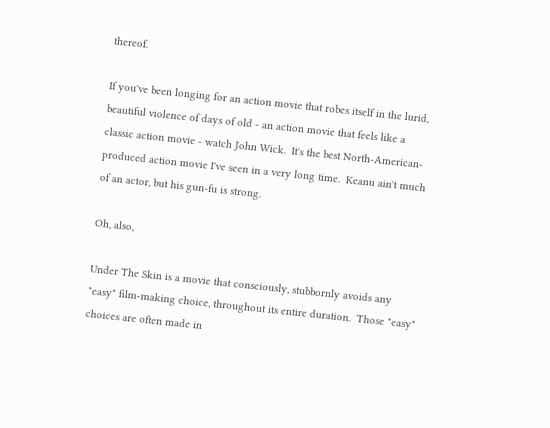thereof.

If you've been longing for an action movie that robes itself in the lurid, beautiful violence of days of old - an action movie that feels like a classic action movie - watch John Wick.  It's the best North-American-produced action movie I've seen in a very long time.  Keanu ain't much of an actor, but his gun-fu is strong.

Oh, also,

Under The Skin is a movie that consciously, stubbornly avoids any "easy" film-making choice, throughout its entire duration.  Those "easy" choices are often made in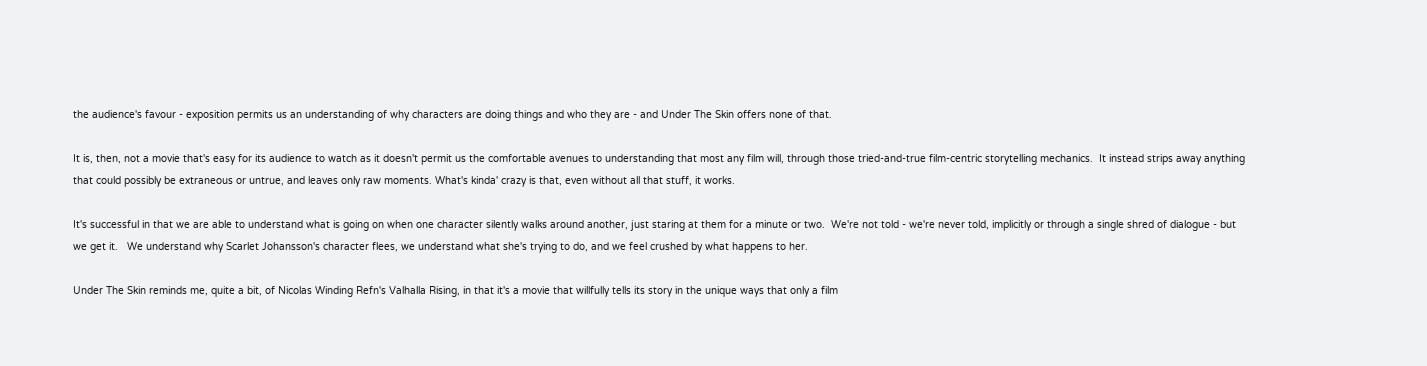the audience's favour - exposition permits us an understanding of why characters are doing things and who they are - and Under The Skin offers none of that.

It is, then, not a movie that's easy for its audience to watch as it doesn't permit us the comfortable avenues to understanding that most any film will, through those tried-and-true film-centric storytelling mechanics.  It instead strips away anything that could possibly be extraneous or untrue, and leaves only raw moments. What's kinda' crazy is that, even without all that stuff, it works.

It's successful in that we are able to understand what is going on when one character silently walks around another, just staring at them for a minute or two.  We're not told - we're never told, implicitly or through a single shred of dialogue - but we get it.   We understand why Scarlet Johansson's character flees, we understand what she's trying to do, and we feel crushed by what happens to her.

Under The Skin reminds me, quite a bit, of Nicolas Winding Refn's Valhalla Rising, in that it's a movie that willfully tells its story in the unique ways that only a film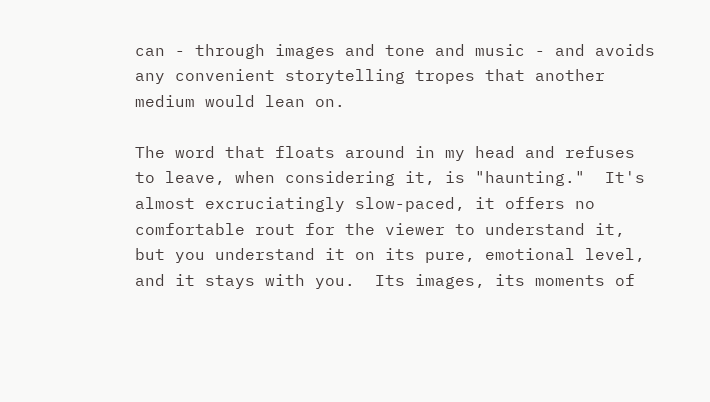can - through images and tone and music - and avoids any convenient storytelling tropes that another medium would lean on.

The word that floats around in my head and refuses to leave, when considering it, is "haunting."  It's almost excruciatingly slow-paced, it offers no comfortable rout for the viewer to understand it, but you understand it on its pure, emotional level, and it stays with you.  Its images, its moments of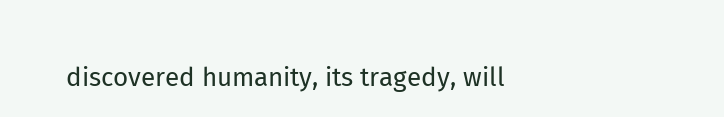discovered humanity, its tragedy, will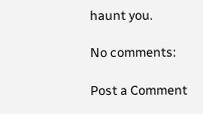haunt you.

No comments:

Post a Comment